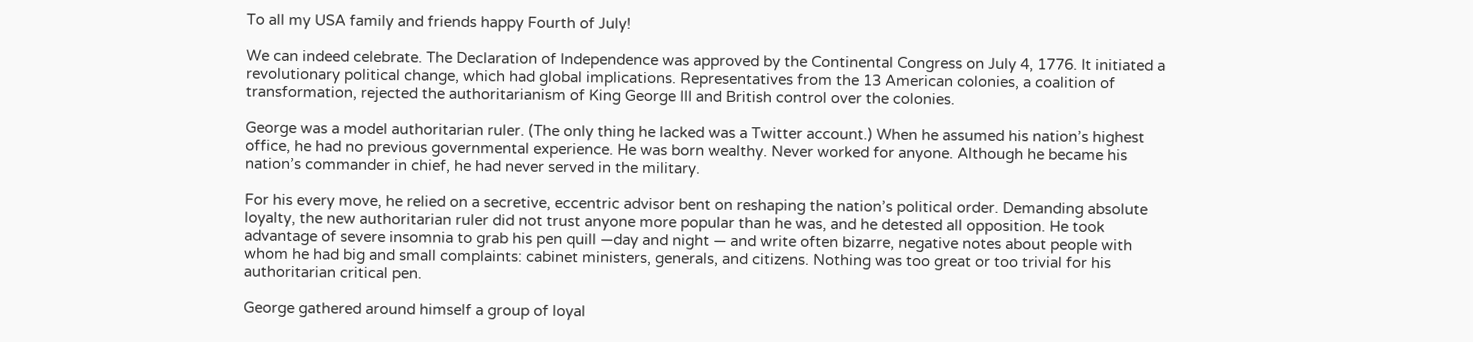To all my USA family and friends happy Fourth of July!

We can indeed celebrate. The Declaration of Independence was approved by the Continental Congress on July 4, 1776. It initiated a revolutionary political change, which had global implications. Representatives from the 13 American colonies, a coalition of transformation, rejected the authoritarianism of King George III and British control over the colonies.

George was a model authoritarian ruler. (The only thing he lacked was a Twitter account.) When he assumed his nation’s highest office, he had no previous governmental experience. He was born wealthy. Never worked for anyone. Although he became his nation’s commander in chief, he had never served in the military.

For his every move, he relied on a secretive, eccentric advisor bent on reshaping the nation’s political order. Demanding absolute loyalty, the new authoritarian ruler did not trust anyone more popular than he was, and he detested all opposition. He took advantage of severe insomnia to grab his pen quill —day and night — and write often bizarre, negative notes about people with whom he had big and small complaints: cabinet ministers, generals, and citizens. Nothing was too great or too trivial for his authoritarian critical pen.

George gathered around himself a group of loyal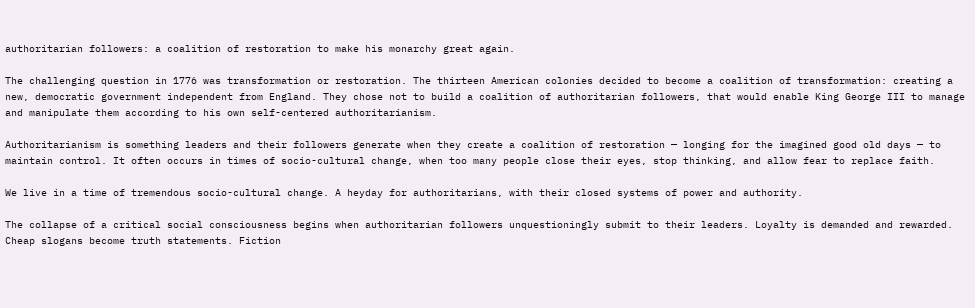authoritarian followers: a coalition of restoration to make his monarchy great again.

The challenging question in 1776 was transformation or restoration. The thirteen American colonies decided to become a coalition of transformation: creating a new, democratic government independent from England. They chose not to build a coalition of authoritarian followers, that would enable King George III to manage and manipulate them according to his own self-centered authoritarianism.

Authoritarianism is something leaders and their followers generate when they create a coalition of restoration — longing for the imagined good old days — to maintain control. It often occurs in times of socio-cultural change, when too many people close their eyes, stop thinking, and allow fear to replace faith.

We live in a time of tremendous socio-cultural change. A heyday for authoritarians, with their closed systems of power and authority.

The collapse of a critical social consciousness begins when authoritarian followers unquestioningly submit to their leaders. Loyalty is demanded and rewarded. Cheap slogans become truth statements. Fiction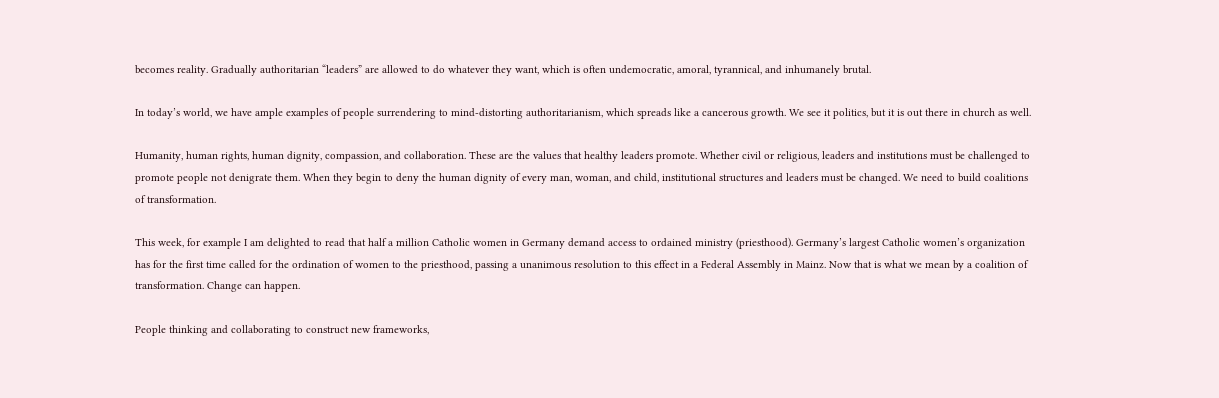becomes reality. Gradually authoritarian “leaders” are allowed to do whatever they want, which is often undemocratic, amoral, tyrannical, and inhumanely brutal.

In today’s world, we have ample examples of people surrendering to mind-distorting authoritarianism, which spreads like a cancerous growth. We see it politics, but it is out there in church as well.

Humanity, human rights, human dignity, compassion, and collaboration. These are the values that healthy leaders promote. Whether civil or religious, leaders and institutions must be challenged to promote people not denigrate them. When they begin to deny the human dignity of every man, woman, and child, institutional structures and leaders must be changed. We need to build coalitions of transformation.

This week, for example I am delighted to read that half a million Catholic women in Germany demand access to ordained ministry (priesthood). Germany’s largest Catholic women’s organization has for the first time called for the ordination of women to the priesthood, passing a unanimous resolution to this effect in a Federal Assembly in Mainz. Now that is what we mean by a coalition of transformation. Change can happen.

People thinking and collaborating to construct new frameworks,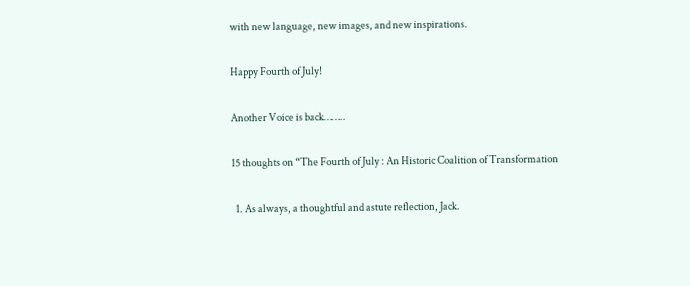with new language, new images, and new inspirations.

Happy Fourth of July!

Another Voice is back……..

15 thoughts on “The Fourth of July : An Historic Coalition of Transformation

  1. As always, a thoughtful and astute reflection, Jack.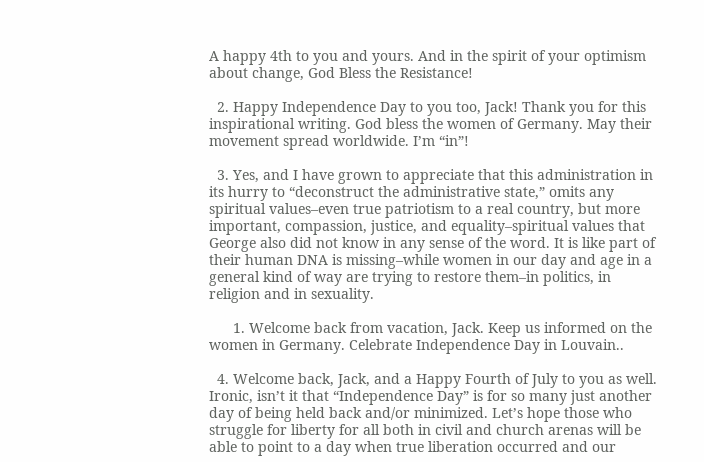A happy 4th to you and yours. And in the spirit of your optimism about change, God Bless the Resistance!

  2. Happy Independence Day to you too, Jack! Thank you for this inspirational writing. God bless the women of Germany. May their movement spread worldwide. I’m “in”!

  3. Yes, and I have grown to appreciate that this administration in its hurry to “deconstruct the administrative state,” omits any spiritual values–even true patriotism to a real country, but more important, compassion, justice, and equality–spiritual values that George also did not know in any sense of the word. It is like part of their human DNA is missing–while women in our day and age in a general kind of way are trying to restore them–in politics, in religion and in sexuality.

      1. Welcome back from vacation, Jack. Keep us informed on the women in Germany. Celebrate Independence Day in Louvain..

  4. Welcome back, Jack, and a Happy Fourth of July to you as well. Ironic, isn’t it that “Independence Day” is for so many just another day of being held back and/or minimized. Let’s hope those who struggle for liberty for all both in civil and church arenas will be able to point to a day when true liberation occurred and our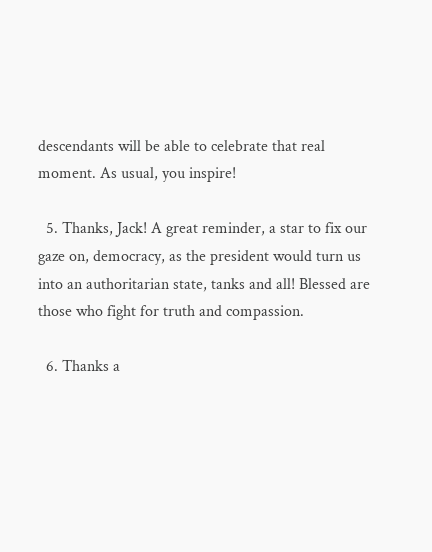descendants will be able to celebrate that real moment. As usual, you inspire!

  5. Thanks, Jack! A great reminder, a star to fix our gaze on, democracy, as the president would turn us into an authoritarian state, tanks and all! Blessed are those who fight for truth and compassion.

  6. Thanks a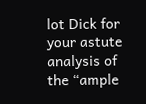lot Dick for your astute analysis of the “ample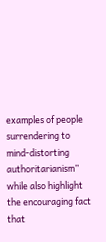examples of people surrendering to mind-distorting authoritarianism” while also highlight the encouraging fact that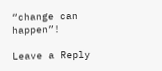“change can happen”!

Leave a Reply